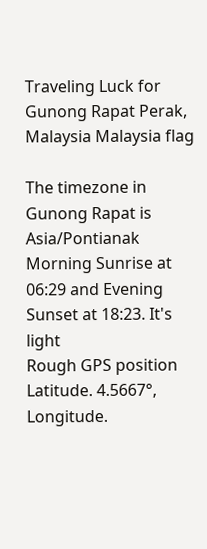Traveling Luck for Gunong Rapat Perak, Malaysia Malaysia flag

The timezone in Gunong Rapat is Asia/Pontianak
Morning Sunrise at 06:29 and Evening Sunset at 18:23. It's light
Rough GPS position Latitude. 4.5667°, Longitude.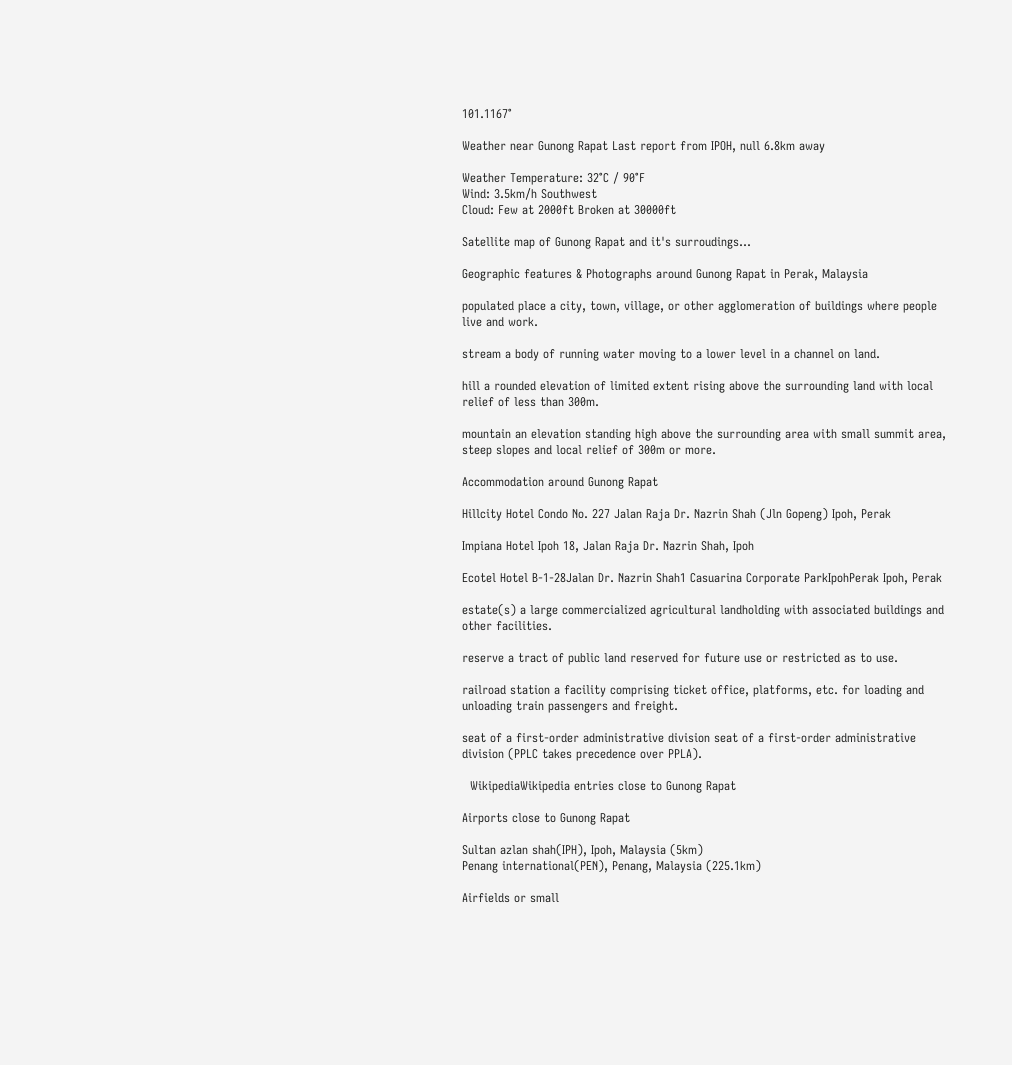101.1167°

Weather near Gunong Rapat Last report from IPOH, null 6.8km away

Weather Temperature: 32°C / 90°F
Wind: 3.5km/h Southwest
Cloud: Few at 2000ft Broken at 30000ft

Satellite map of Gunong Rapat and it's surroudings...

Geographic features & Photographs around Gunong Rapat in Perak, Malaysia

populated place a city, town, village, or other agglomeration of buildings where people live and work.

stream a body of running water moving to a lower level in a channel on land.

hill a rounded elevation of limited extent rising above the surrounding land with local relief of less than 300m.

mountain an elevation standing high above the surrounding area with small summit area, steep slopes and local relief of 300m or more.

Accommodation around Gunong Rapat

Hillcity Hotel Condo No. 227 Jalan Raja Dr. Nazrin Shah (Jln Gopeng) Ipoh, Perak

Impiana Hotel Ipoh 18, Jalan Raja Dr. Nazrin Shah, Ipoh

Ecotel Hotel B-1-28Jalan Dr. Nazrin Shah1 Casuarina Corporate ParkIpohPerak Ipoh, Perak

estate(s) a large commercialized agricultural landholding with associated buildings and other facilities.

reserve a tract of public land reserved for future use or restricted as to use.

railroad station a facility comprising ticket office, platforms, etc. for loading and unloading train passengers and freight.

seat of a first-order administrative division seat of a first-order administrative division (PPLC takes precedence over PPLA).

  WikipediaWikipedia entries close to Gunong Rapat

Airports close to Gunong Rapat

Sultan azlan shah(IPH), Ipoh, Malaysia (5km)
Penang international(PEN), Penang, Malaysia (225.1km)

Airfields or small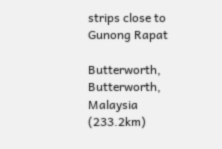strips close to Gunong Rapat

Butterworth, Butterworth, Malaysia (233.2km)